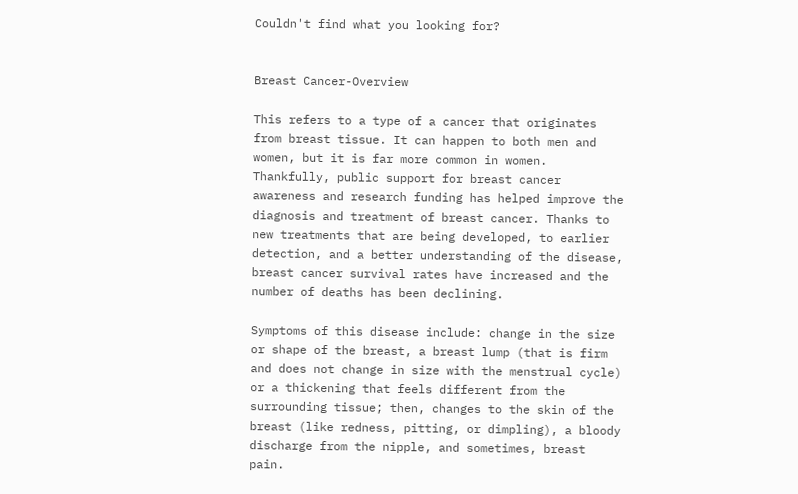Couldn't find what you looking for?


Breast Cancer-Overview

This refers to a type of a cancer that originates from breast tissue. It can happen to both men and women, but it is far more common in women. Thankfully, public support for breast cancer awareness and research funding has helped improve the diagnosis and treatment of breast cancer. Thanks to new treatments that are being developed, to earlier detection, and a better understanding of the disease, breast cancer survival rates have increased and the number of deaths has been declining.

Symptoms of this disease include: change in the size or shape of the breast, a breast lump (that is firm and does not change in size with the menstrual cycle) or a thickening that feels different from the surrounding tissue; then, changes to the skin of the breast (like redness, pitting, or dimpling), a bloody discharge from the nipple, and sometimes, breast pain.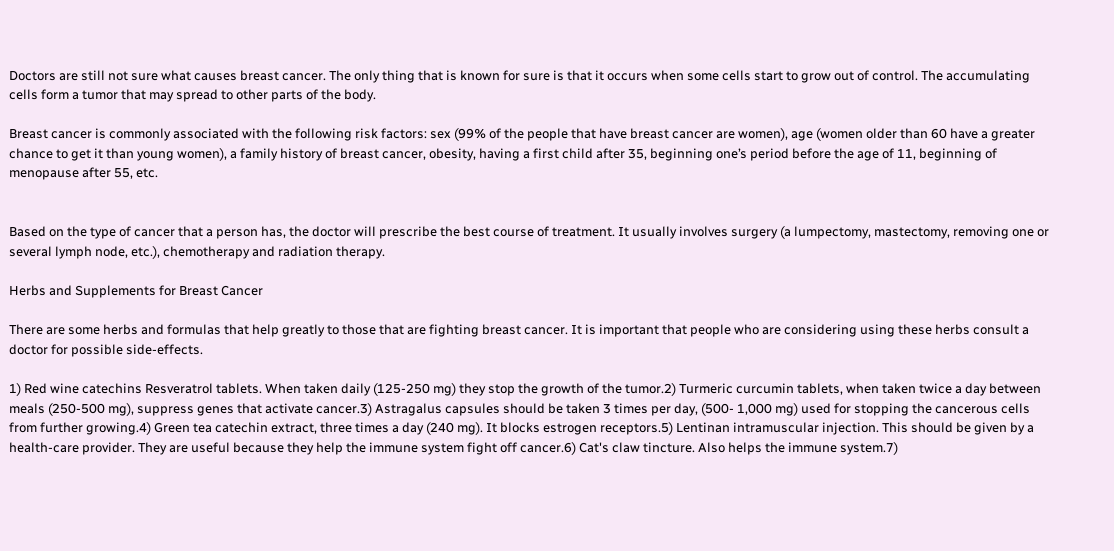Doctors are still not sure what causes breast cancer. The only thing that is known for sure is that it occurs when some cells start to grow out of control. The accumulating cells form a tumor that may spread to other parts of the body.

Breast cancer is commonly associated with the following risk factors: sex (99% of the people that have breast cancer are women), age (women older than 60 have a greater chance to get it than young women), a family history of breast cancer, obesity, having a first child after 35, beginning one’s period before the age of 11, beginning of menopause after 55, etc.


Based on the type of cancer that a person has, the doctor will prescribe the best course of treatment. It usually involves surgery (a lumpectomy, mastectomy, removing one or several lymph node, etc.), chemotherapy and radiation therapy.

Herbs and Supplements for Breast Cancer

There are some herbs and formulas that help greatly to those that are fighting breast cancer. It is important that people who are considering using these herbs consult a doctor for possible side-effects.

1) Red wine catechins Resveratrol tablets. When taken daily (125-250 mg) they stop the growth of the tumor.2) Turmeric curcumin tablets, when taken twice a day between meals (250-500 mg), suppress genes that activate cancer.3) Astragalus capsules should be taken 3 times per day, (500- 1,000 mg) used for stopping the cancerous cells from further growing.4) Green tea catechin extract, three times a day (240 mg). It blocks estrogen receptors.5) Lentinan intramuscular injection. This should be given by a health-care provider. They are useful because they help the immune system fight off cancer.6) Cat's claw tincture. Also helps the immune system.7)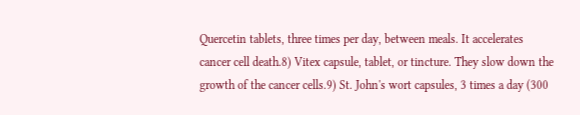Quercetin tablets, three times per day, between meals. It accelerates cancer cell death.8) Vitex capsule, tablet, or tincture. They slow down the growth of the cancer cells.9) St. John's wort capsules, 3 times a day (300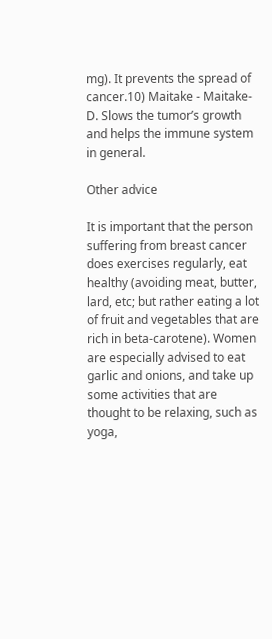mg). It prevents the spread of cancer.10) Maitake - Maitake-D. Slows the tumor’s growth and helps the immune system in general.

Other advice

It is important that the person suffering from breast cancer does exercises regularly, eat healthy (avoiding meat, butter, lard, etc; but rather eating a lot of fruit and vegetables that are rich in beta-carotene). Women are especially advised to eat garlic and onions, and take up some activities that are thought to be relaxing, such as yoga,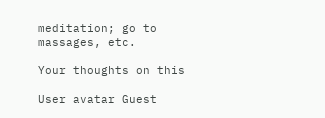meditation; go to massages, etc.

Your thoughts on this

User avatar Guest